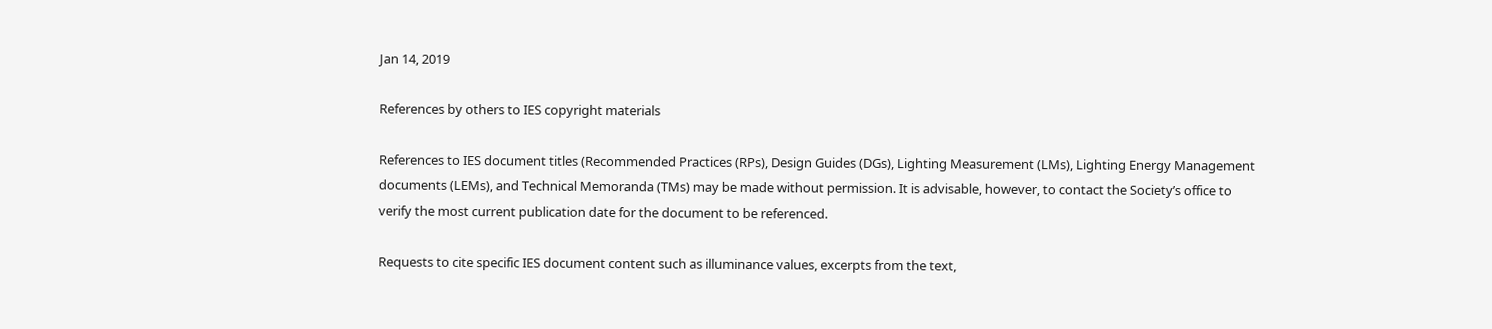Jan 14, 2019

References by others to IES copyright materials

References to IES document titles (Recommended Practices (RPs), Design Guides (DGs), Lighting Measurement (LMs), Lighting Energy Management documents (LEMs), and Technical Memoranda (TMs) may be made without permission. It is advisable, however, to contact the Society’s office to verify the most current publication date for the document to be referenced.

Requests to cite specific IES document content such as illuminance values, excerpts from the text,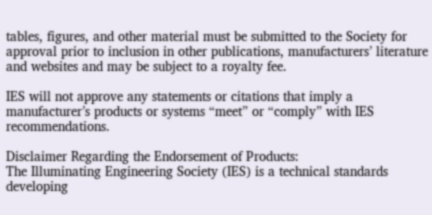tables, figures, and other material must be submitted to the Society for approval prior to inclusion in other publications, manufacturers’ literature and websites and may be subject to a royalty fee.

IES will not approve any statements or citations that imply a manufacturer’s products or systems “meet” or “comply” with IES recommendations.

Disclaimer Regarding the Endorsement of Products:
The Illuminating Engineering Society (IES) is a technical standards developing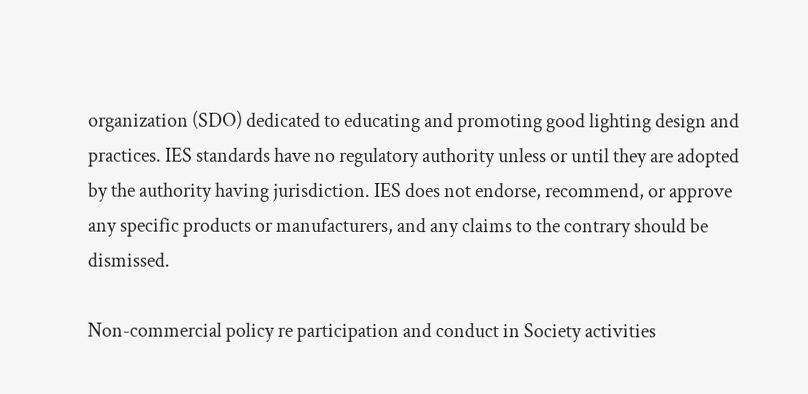organization (SDO) dedicated to educating and promoting good lighting design and practices. IES standards have no regulatory authority unless or until they are adopted by the authority having jurisdiction. IES does not endorse, recommend, or approve any specific products or manufacturers, and any claims to the contrary should be dismissed.

Non-commercial policy re participation and conduct in Society activities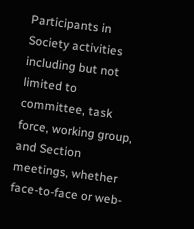Participants in Society activities including but not limited to committee, task force, working group, and Section meetings, whether face-to-face or web-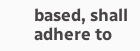based, shall adhere to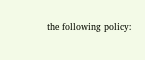the following policy: